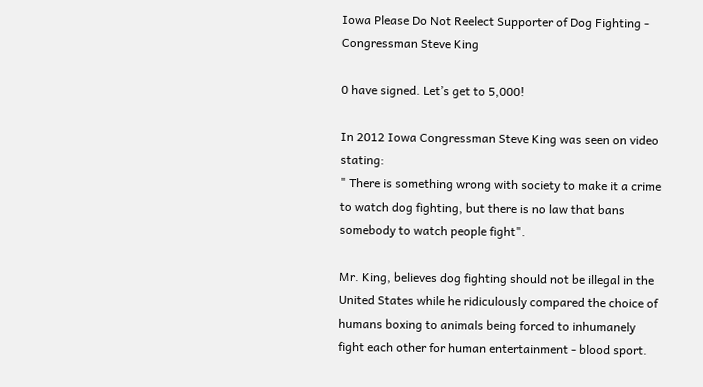Iowa Please Do Not Reelect Supporter of Dog Fighting - Congressman Steve King

0 have signed. Let’s get to 5,000!

In 2012 Iowa Congressman Steve King was seen on video stating:
" There is something wrong with society to make it a crime to watch dog fighting, but there is no law that bans somebody to watch people fight".

Mr. King, believes dog fighting should not be illegal in the United States while he ridiculously compared the choice of humans boxing to animals being forced to inhumanely fight each other for human entertainment - blood sport.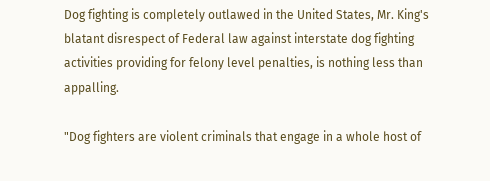Dog fighting is completely outlawed in the United States, Mr. King's blatant disrespect of Federal law against interstate dog fighting activities providing for felony level penalties, is nothing less than appalling.

"Dog fighters are violent criminals that engage in a whole host of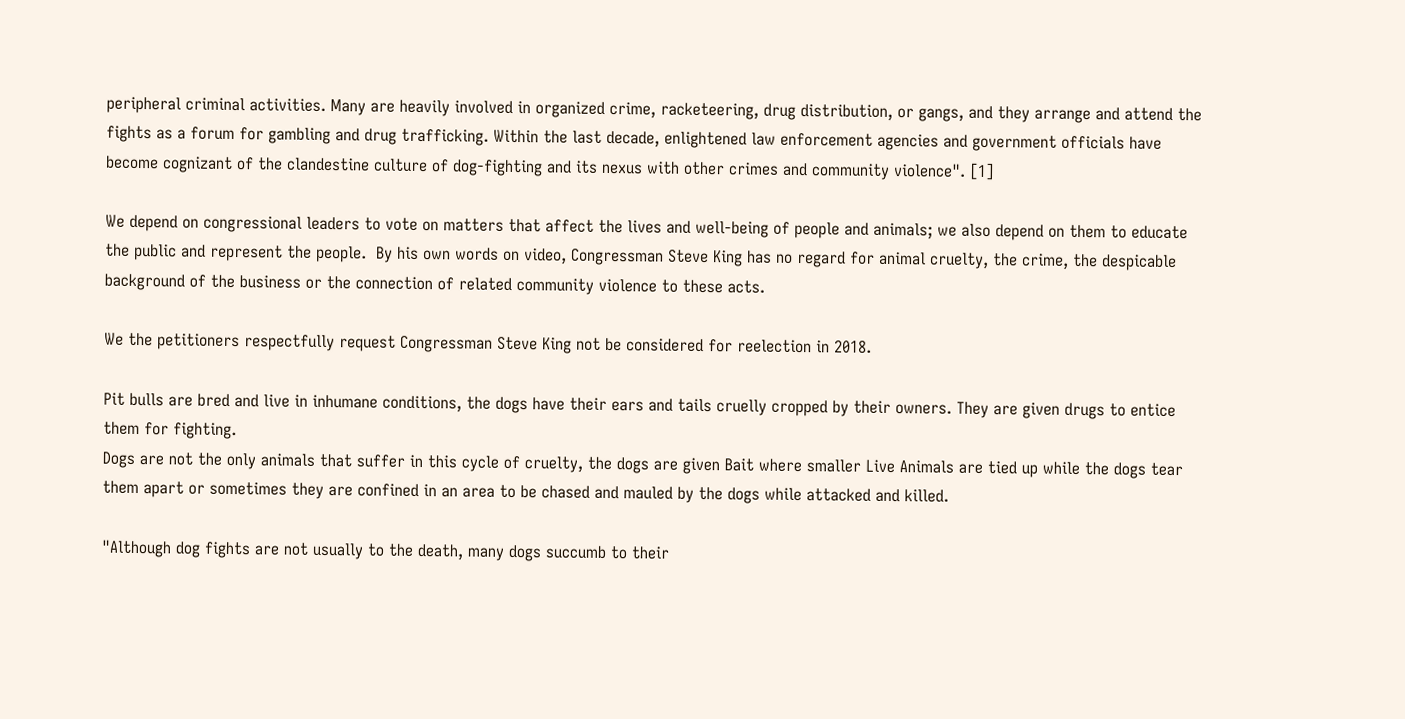peripheral criminal activities. Many are heavily involved in organized crime, racketeering, drug distribution, or gangs, and they arrange and attend the fights as a forum for gambling and drug trafficking. Within the last decade, enlightened law enforcement agencies and government officials have become cognizant of the clandestine culture of dog-fighting and its nexus with other crimes and community violence". [1]

We depend on congressional leaders to vote on matters that affect the lives and well-being of people and animals; we also depend on them to educate the public and represent the people.  By his own words on video, Congressman Steve King has no regard for animal cruelty, the crime, the despicable background of the business or the connection of related community violence to these acts.

We the petitioners respectfully request Congressman Steve King not be considered for reelection in 2018.

Pit bulls are bred and live in inhumane conditions, the dogs have their ears and tails cruelly cropped by their owners. They are given drugs to entice them for fighting.
Dogs are not the only animals that suffer in this cycle of cruelty, the dogs are given Bait where smaller Live Animals are tied up while the dogs tear them apart or sometimes they are confined in an area to be chased and mauled by the dogs while attacked and killed.

"Although dog fights are not usually to the death, many dogs succumb to their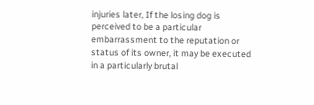injuries later, If the losing dog is perceived to be a particular embarrassment to the reputation or status of its owner, it may be executed in a particularly brutal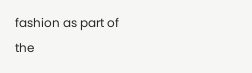fashion as part of the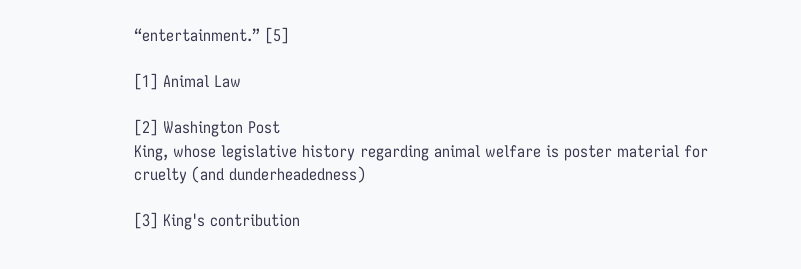“entertainment.” [5]

[1] Animal Law

[2] Washington Post
King, whose legislative history regarding animal welfare is poster material for cruelty (and dunderheadedness)

[3] King's contribution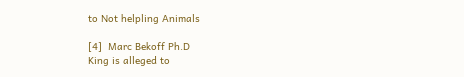to Not helpling Animals

[4]  Marc Bekoff Ph.D
King is alleged to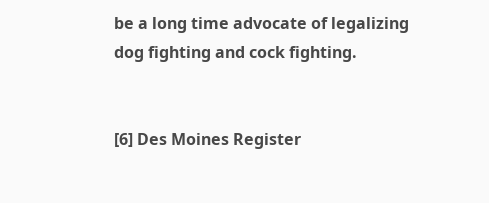be a long time advocate of legalizing dog fighting and cock fighting.


[6] Des Moines Register